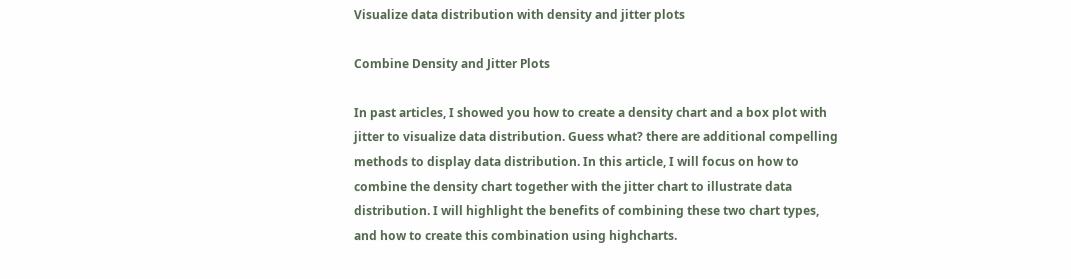Visualize data distribution with density and jitter plots

Combine Density and Jitter Plots

In past articles, I showed you how to create a density chart and a box plot with jitter to visualize data distribution. Guess what? there are additional compelling methods to display data distribution. In this article, I will focus on how to combine the density chart together with the jitter chart to illustrate data distribution. I will highlight the benefits of combining these two chart types, and how to create this combination using highcharts.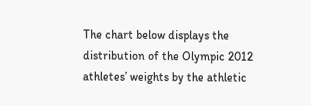The chart below displays the distribution of the Olympic 2012 athletes’ weights by the athletic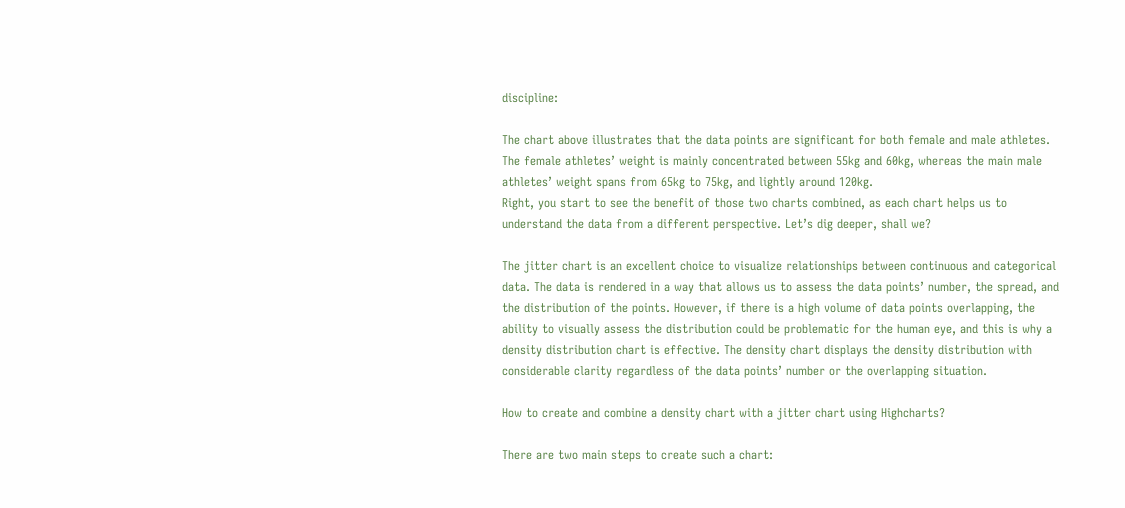discipline:

The chart above illustrates that the data points are significant for both female and male athletes. The female athletes’ weight is mainly concentrated between 55kg and 60kg, whereas the main male athletes’ weight spans from 65kg to 75kg, and lightly around 120kg.
Right, you start to see the benefit of those two charts combined, as each chart helps us to understand the data from a different perspective. Let’s dig deeper, shall we?

The jitter chart is an excellent choice to visualize relationships between continuous and categorical data. The data is rendered in a way that allows us to assess the data points’ number, the spread, and the distribution of the points. However, if there is a high volume of data points overlapping, the ability to visually assess the distribution could be problematic for the human eye, and this is why a density distribution chart is effective. The density chart displays the density distribution with considerable clarity regardless of the data points’ number or the overlapping situation.

How to create and combine a density chart with a jitter chart using Highcharts?

There are two main steps to create such a chart: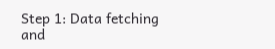Step 1: Data fetching and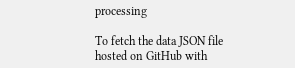processing

To fetch the data JSON file hosted on GitHub with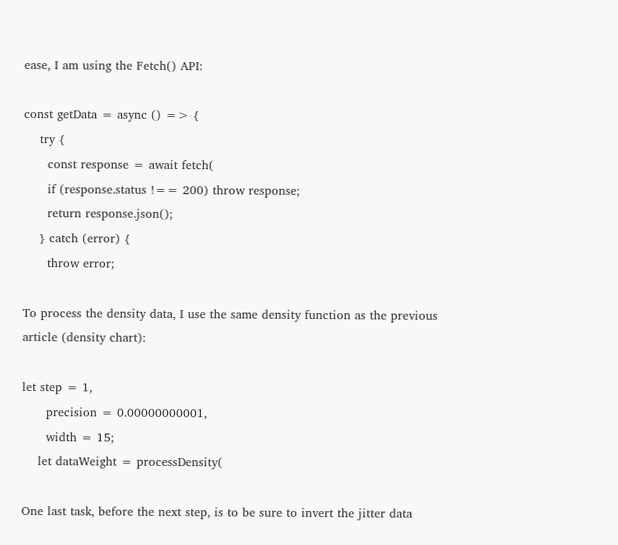ease, I am using the Fetch() API:

const getData = async () => {
    try {
      const response = await fetch(
      if (response.status !== 200) throw response;
      return response.json();
    } catch (error) {
      throw error;

To process the density data, I use the same density function as the previous article (density chart):

let step = 1,
      precision = 0.00000000001,
      width = 15;
    let dataWeight = processDensity(

One last task, before the next step, is to be sure to invert the jitter data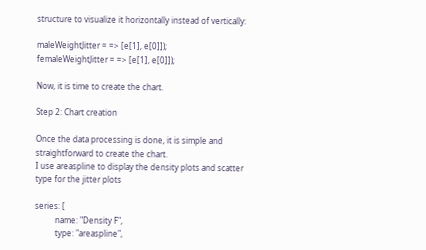structure to visualize it horizontally instead of vertically:

maleWeightJitter = => [e[1], e[0]]);
femaleWeightJitter = => [e[1], e[0]]);

Now, it is time to create the chart.

Step 2: Chart creation

Once the data processing is done, it is simple and straightforward to create the chart.
I use areaspline to display the density plots and scatter type for the jitter plots

series: [
          name: "Density F",
          type: "areaspline",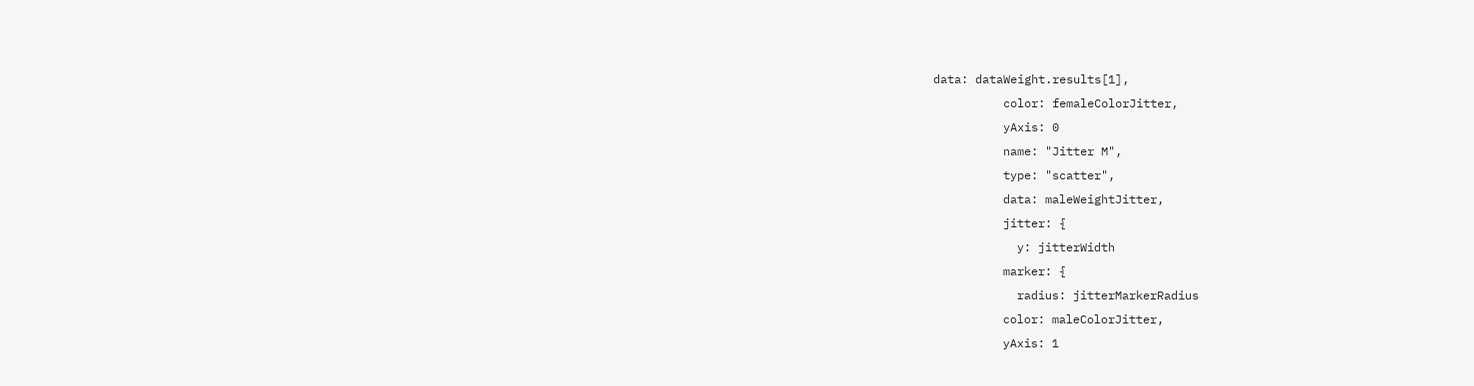data: dataWeight.results[1],
          color: femaleColorJitter,
          yAxis: 0
          name: "Jitter M",
          type: "scatter",
          data: maleWeightJitter,
          jitter: {
            y: jitterWidth
          marker: {
            radius: jitterMarkerRadius
          color: maleColorJitter,
          yAxis: 1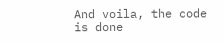And voila, the code is done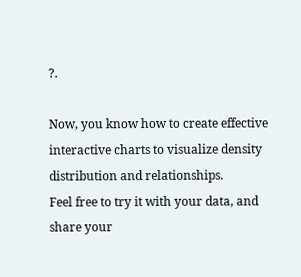?.

Now, you know how to create effective interactive charts to visualize density distribution and relationships.
Feel free to try it with your data, and share your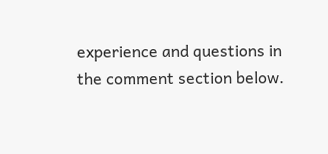experience and questions in the comment section below.